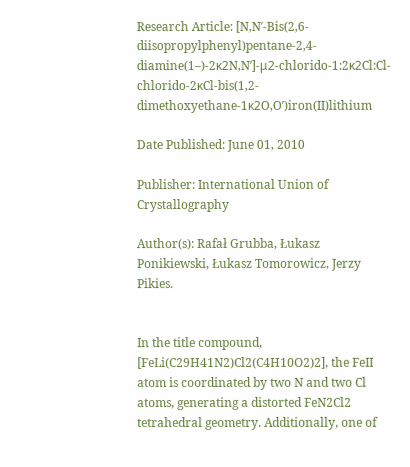Research Article: [N,N′-Bis(2,6-diisopropylphenyl)pentane-2,4-diamine(1–)-2κ2N,N′]-μ2-chlorido-1:2κ2Cl:Cl-chlorido-2κCl-bis(1,2-dimethoxyethane-1κ2O,O′)iron(II)lithium

Date Published: June 01, 2010

Publisher: International Union of Crystallography

Author(s): Rafał Grubba, Łukasz Ponikiewski, Łukasz Tomorowicz, Jerzy Pikies.


In the title compound, [FeLi(C29H41N2)Cl2(C4H10O2)2], the FeII atom is coordinated by two N and two Cl atoms, generating a distorted FeN2Cl2 tetrahedral geometry. Additionally, one of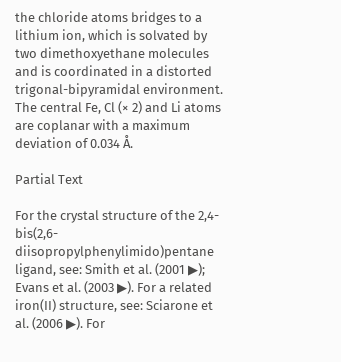the chloride atoms bridges to a lithium ion, which is solvated by two dimethoxyethane molecules and is coordinated in a distorted trigonal-bipyramidal environment. The central Fe, Cl (× 2) and Li atoms are coplanar with a maximum deviation of 0.034 Å.

Partial Text

For the crystal structure of the 2,4-bis(2,6-diisopropylphenylimido)pentane ligand, see: Smith et al. (2001 ▶); Evans et al. (2003 ▶). For a related iron(II) structure, see: Sciarone et al. (2006 ▶). For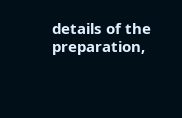details of the preparation,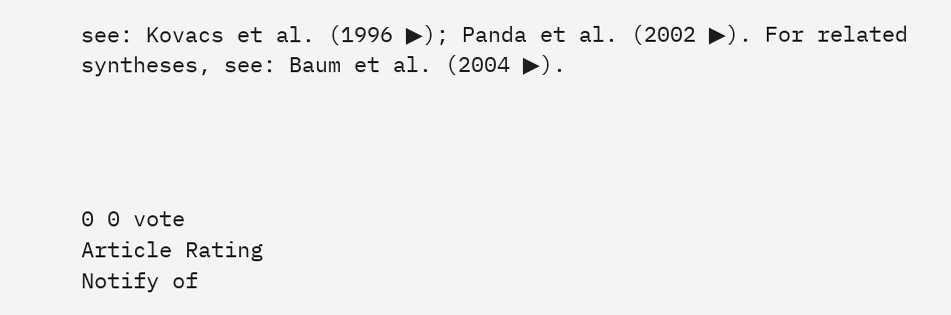see: Kovacs et al. (1996 ▶); Panda et al. (2002 ▶). For related syntheses, see: Baum et al. (2004 ▶).




0 0 vote
Article Rating
Notify of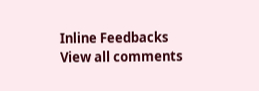Inline Feedbacks
View all comments